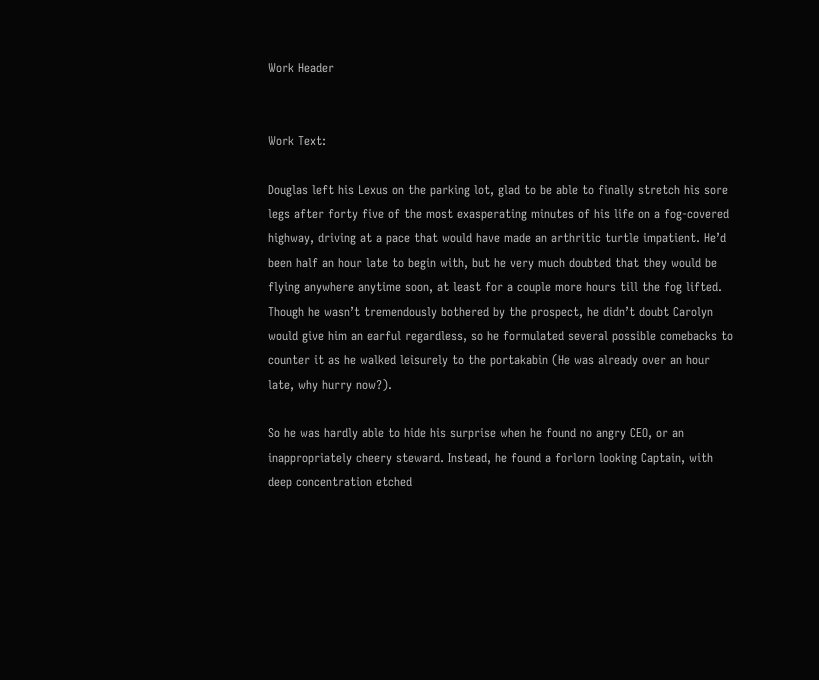Work Header


Work Text:

Douglas left his Lexus on the parking lot, glad to be able to finally stretch his sore legs after forty five of the most exasperating minutes of his life on a fog-covered highway, driving at a pace that would have made an arthritic turtle impatient. He’d been half an hour late to begin with, but he very much doubted that they would be flying anywhere anytime soon, at least for a couple more hours till the fog lifted. Though he wasn’t tremendously bothered by the prospect, he didn’t doubt Carolyn would give him an earful regardless, so he formulated several possible comebacks to counter it as he walked leisurely to the portakabin (He was already over an hour late, why hurry now?).

So he was hardly able to hide his surprise when he found no angry CEO, or an inappropriately cheery steward. Instead, he found a forlorn looking Captain, with deep concentration etched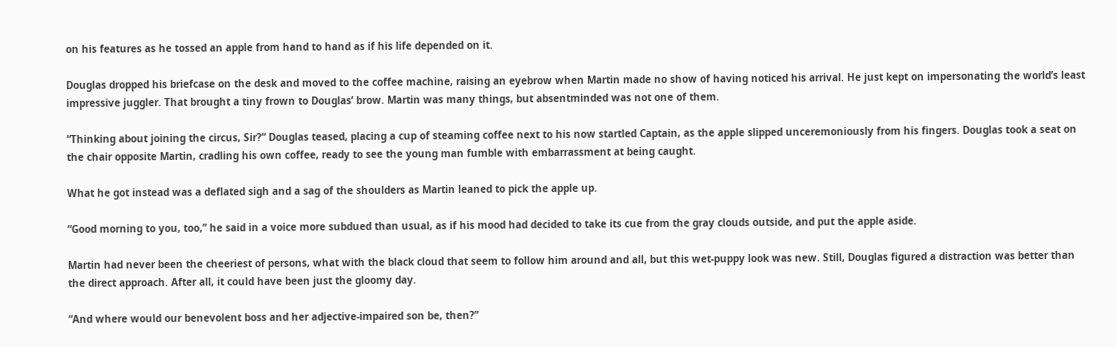on his features as he tossed an apple from hand to hand as if his life depended on it.

Douglas dropped his briefcase on the desk and moved to the coffee machine, raising an eyebrow when Martin made no show of having noticed his arrival. He just kept on impersonating the world’s least impressive juggler. That brought a tiny frown to Douglas’ brow. Martin was many things, but absentminded was not one of them.

“Thinking about joining the circus, Sir?” Douglas teased, placing a cup of steaming coffee next to his now startled Captain, as the apple slipped unceremoniously from his fingers. Douglas took a seat on the chair opposite Martin, cradling his own coffee, ready to see the young man fumble with embarrassment at being caught.

What he got instead was a deflated sigh and a sag of the shoulders as Martin leaned to pick the apple up.

“Good morning to you, too,” he said in a voice more subdued than usual, as if his mood had decided to take its cue from the gray clouds outside, and put the apple aside.

Martin had never been the cheeriest of persons, what with the black cloud that seem to follow him around and all, but this wet-puppy look was new. Still, Douglas figured a distraction was better than the direct approach. After all, it could have been just the gloomy day.

“And where would our benevolent boss and her adjective-impaired son be, then?”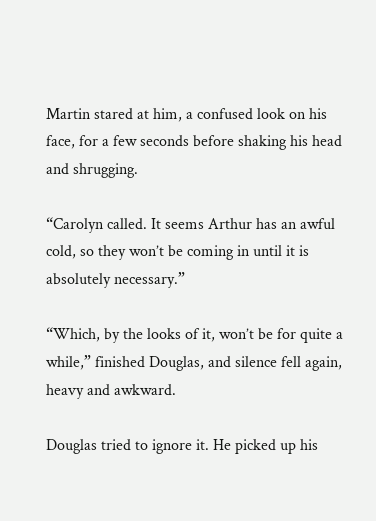Martin stared at him, a confused look on his face, for a few seconds before shaking his head and shrugging.

“Carolyn called. It seems Arthur has an awful cold, so they won’t be coming in until it is absolutely necessary.”

“Which, by the looks of it, won’t be for quite a while,” finished Douglas, and silence fell again, heavy and awkward.

Douglas tried to ignore it. He picked up his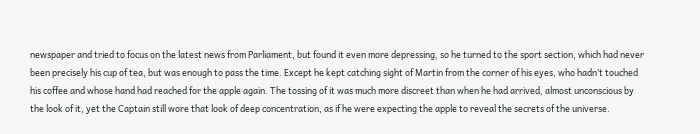newspaper and tried to focus on the latest news from Parliament, but found it even more depressing, so he turned to the sport section, which had never been precisely his cup of tea, but was enough to pass the time. Except he kept catching sight of Martin from the corner of his eyes, who hadn’t touched his coffee and whose hand had reached for the apple again. The tossing of it was much more discreet than when he had arrived, almost unconscious by the look of it, yet the Captain still wore that look of deep concentration, as if he were expecting the apple to reveal the secrets of the universe.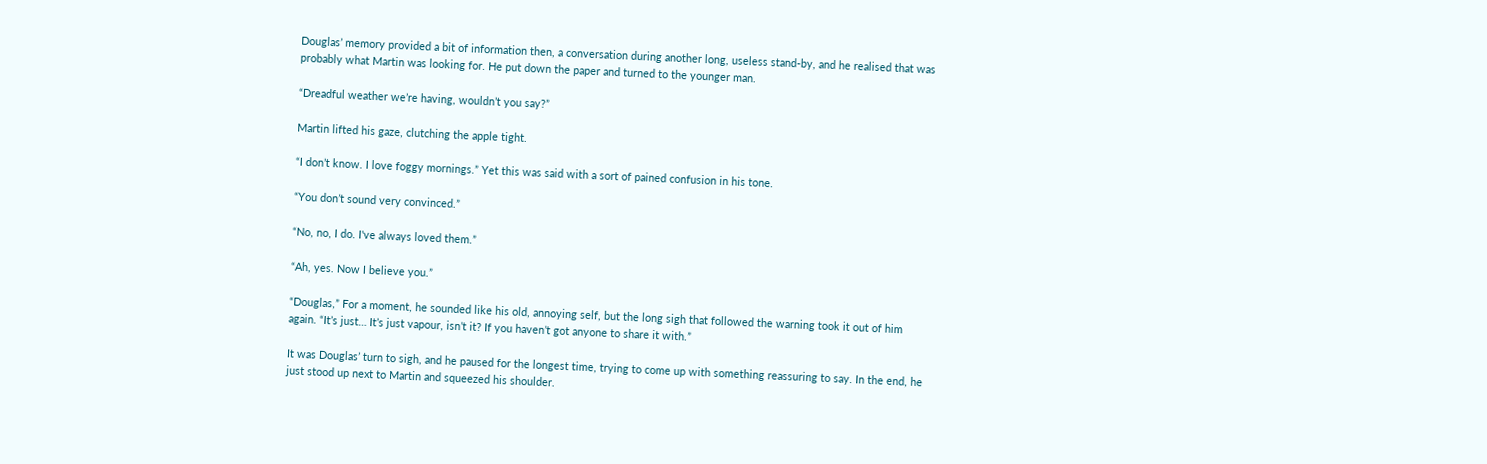Douglas’ memory provided a bit of information then, a conversation during another long, useless stand-by, and he realised that was probably what Martin was looking for. He put down the paper and turned to the younger man.

“Dreadful weather we’re having, wouldn’t you say?”

Martin lifted his gaze, clutching the apple tight.

“I don’t know. I love foggy mornings.” Yet this was said with a sort of pained confusion in his tone.

“You don’t sound very convinced.”

“No, no, I do. I've always loved them.”

“Ah, yes. Now I believe you.”

“Douglas,” For a moment, he sounded like his old, annoying self, but the long sigh that followed the warning took it out of him again. “It’s just… It’s just vapour, isn’t it? If you haven’t got anyone to share it with.”

It was Douglas’ turn to sigh, and he paused for the longest time, trying to come up with something reassuring to say. In the end, he just stood up next to Martin and squeezed his shoulder.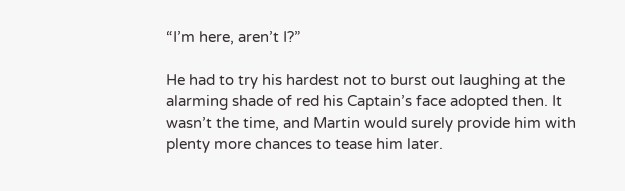“I’m here, aren’t I?”

He had to try his hardest not to burst out laughing at the alarming shade of red his Captain’s face adopted then. It wasn’t the time, and Martin would surely provide him with plenty more chances to tease him later.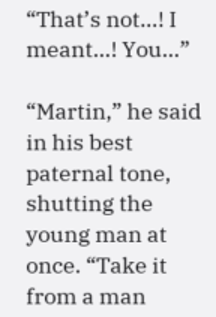“That’s not…! I meant…! You…”

“Martin,” he said in his best paternal tone, shutting the young man at once. “Take it from a man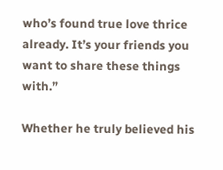who’s found true love thrice already. It’s your friends you want to share these things with.”

Whether he truly believed his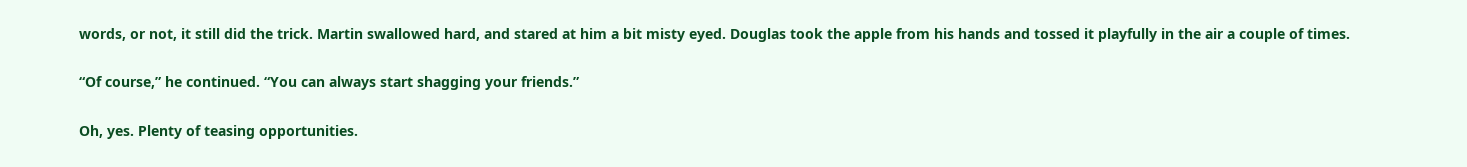words, or not, it still did the trick. Martin swallowed hard, and stared at him a bit misty eyed. Douglas took the apple from his hands and tossed it playfully in the air a couple of times.

“Of course,” he continued. “You can always start shagging your friends.”

Oh, yes. Plenty of teasing opportunities.